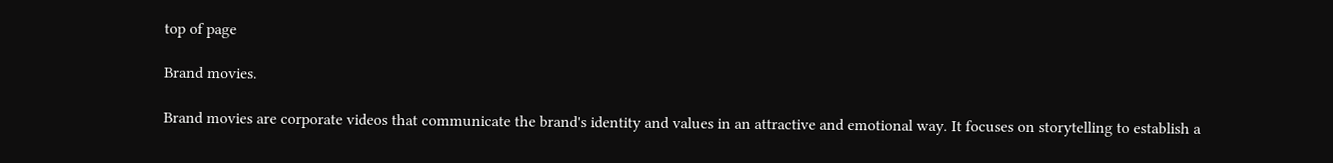top of page

Brand movies.

Brand movies are corporate videos that communicate the brand's identity and values in an attractive and emotional way. It focuses on storytelling to establish a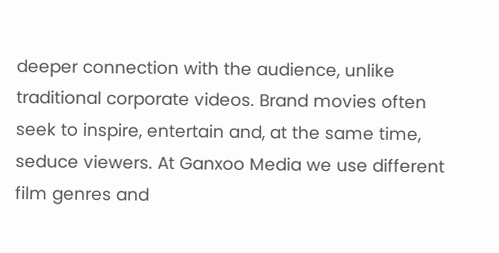deeper connection with the audience, unlike traditional corporate videos. Brand movies often seek to inspire, entertain and, at the same time, seduce viewers. At Ganxoo Media we use different film genres and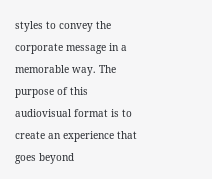styles to convey the corporate message in a memorable way. The purpose of this audiovisual format is to create an experience that goes beyond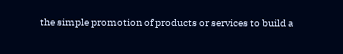the simple promotion of products or services to build a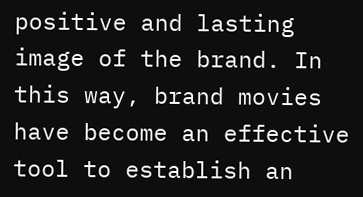positive and lasting image of the brand. In this way, brand movies have become an effective tool to establish an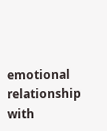emotional relationship with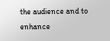the audience and to enhance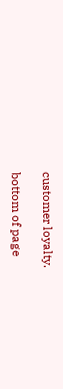customer loyalty.

bottom of page